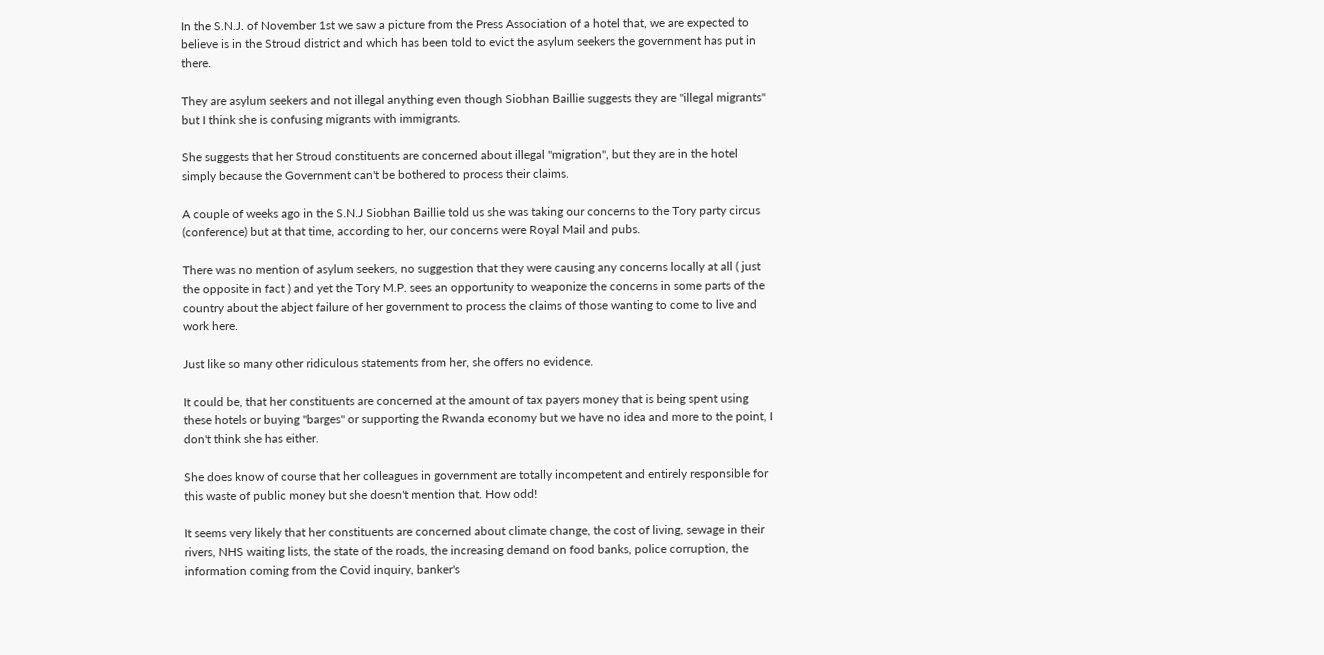In the S.N.J. of November 1st we saw a picture from the Press Association of a hotel that, we are expected to believe is in the Stroud district and which has been told to evict the asylum seekers the government has put in there.

They are asylum seekers and not illegal anything even though Siobhan Baillie suggests they are "illegal migrants" but I think she is confusing migrants with immigrants.

She suggests that her Stroud constituents are concerned about illegal "migration", but they are in the hotel simply because the Government can't be bothered to process their claims.

A couple of weeks ago in the S.N.J Siobhan Baillie told us she was taking our concerns to the Tory party circus (conference) but at that time, according to her, our concerns were Royal Mail and pubs.

There was no mention of asylum seekers, no suggestion that they were causing any concerns locally at all ( just the opposite in fact ) and yet the Tory M.P. sees an opportunity to weaponize the concerns in some parts of the country about the abject failure of her government to process the claims of those wanting to come to live and work here.

Just like so many other ridiculous statements from her, she offers no evidence.

It could be, that her constituents are concerned at the amount of tax payers money that is being spent using these hotels or buying "barges" or supporting the Rwanda economy but we have no idea and more to the point, I don't think she has either.

She does know of course that her colleagues in government are totally incompetent and entirely responsible for this waste of public money but she doesn't mention that. How odd!

It seems very likely that her constituents are concerned about climate change, the cost of living, sewage in their rivers, NHS waiting lists, the state of the roads, the increasing demand on food banks, police corruption, the information coming from the Covid inquiry, banker's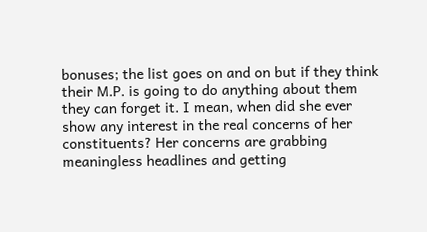bonuses; the list goes on and on but if they think their M.P. is going to do anything about them they can forget it. I mean, when did she ever show any interest in the real concerns of her constituents? Her concerns are grabbing meaningless headlines and getting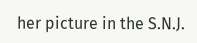her picture in the S.N.J.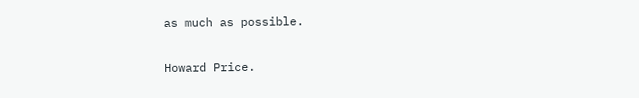as much as possible.

Howard Price.